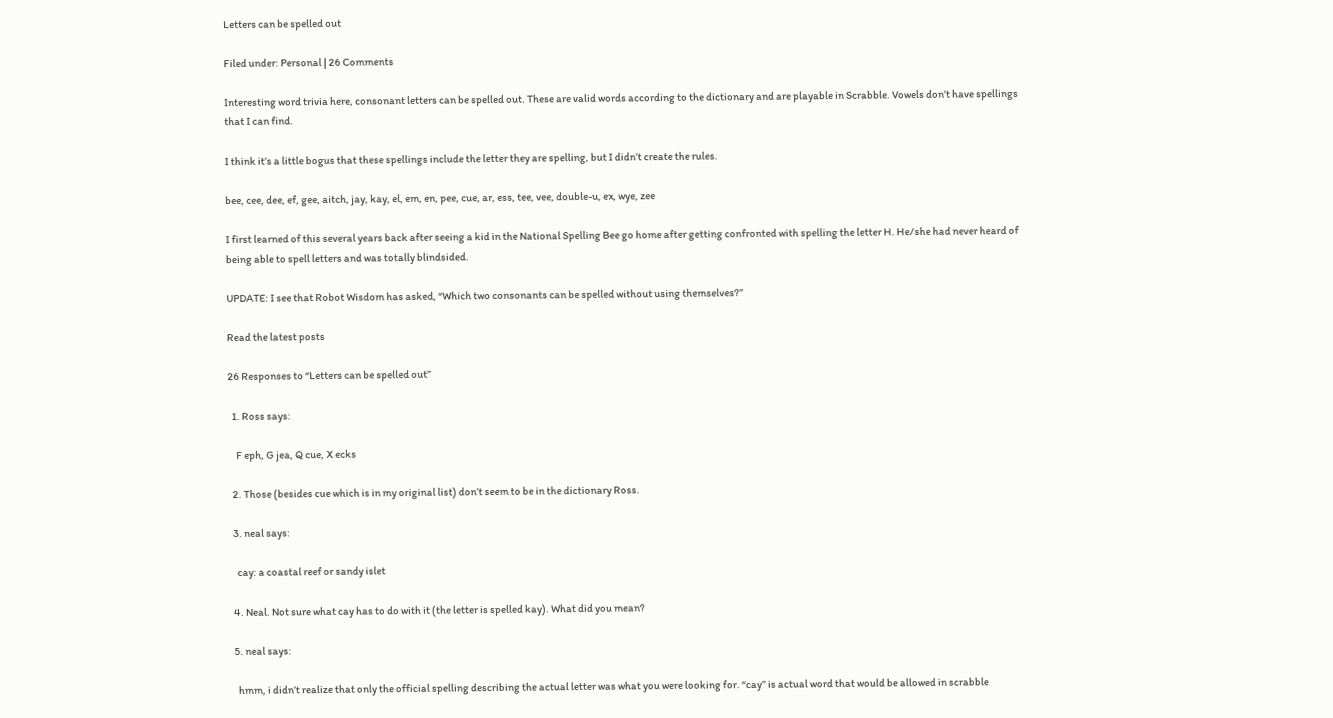Letters can be spelled out

Filed under: Personal | 26 Comments

Interesting word trivia here, consonant letters can be spelled out. These are valid words according to the dictionary and are playable in Scrabble. Vowels don’t have spellings that I can find.

I think it’s a little bogus that these spellings include the letter they are spelling, but I didn’t create the rules.

bee, cee, dee, ef, gee, aitch, jay, kay, el, em, en, pee, cue, ar, ess, tee, vee, double-u, ex, wye, zee

I first learned of this several years back after seeing a kid in the National Spelling Bee go home after getting confronted with spelling the letter H. He/she had never heard of being able to spell letters and was totally blindsided.

UPDATE: I see that Robot Wisdom has asked, “Which two consonants can be spelled without using themselves?”

Read the latest posts

26 Responses to “Letters can be spelled out”

  1. Ross says:

    F eph, G jea, Q cue, X ecks

  2. Those (besides cue which is in my original list) don’t seem to be in the dictionary Ross.

  3. neal says:

    cay: a coastal reef or sandy islet

  4. Neal. Not sure what cay has to do with it (the letter is spelled kay). What did you mean?

  5. neal says:

    hmm, i didn’t realize that only the official spelling describing the actual letter was what you were looking for. “cay” is actual word that would be allowed in scrabble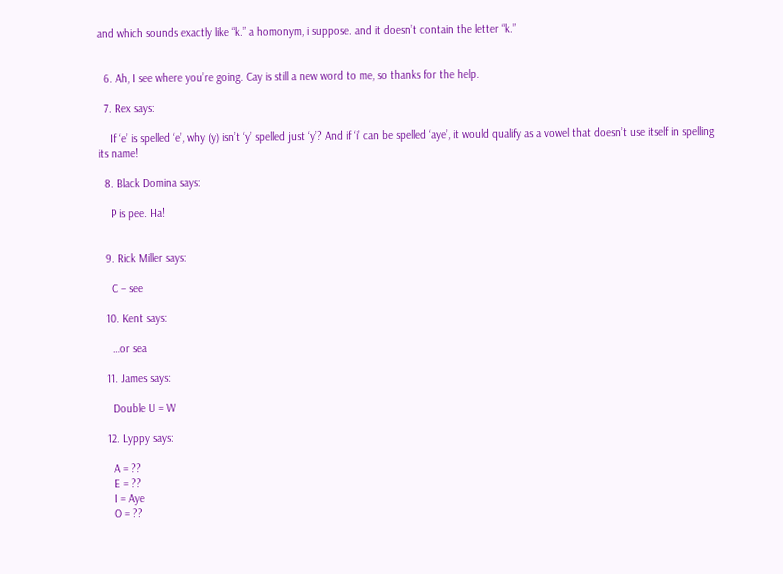and which sounds exactly like “k.” a homonym, i suppose. and it doesn’t contain the letter “k.”


  6. Ah, I see where you’re going. Cay is still a new word to me, so thanks for the help.

  7. Rex says:

    If ‘e’ is spelled ‘e’, why (y) isn’t ‘y’ spelled just ‘y’? And if ‘i’ can be spelled ‘aye’, it would qualify as a vowel that doesn’t use itself in spelling its name!

  8. Black Domina says:

    P is pee. Ha!


  9. Rick Miller says:

    C – see

  10. Kent says:

    …or sea

  11. James says:

    Double U = W

  12. Lyppy says:

    A = ??
    E = ??
    I = Aye
    O = ??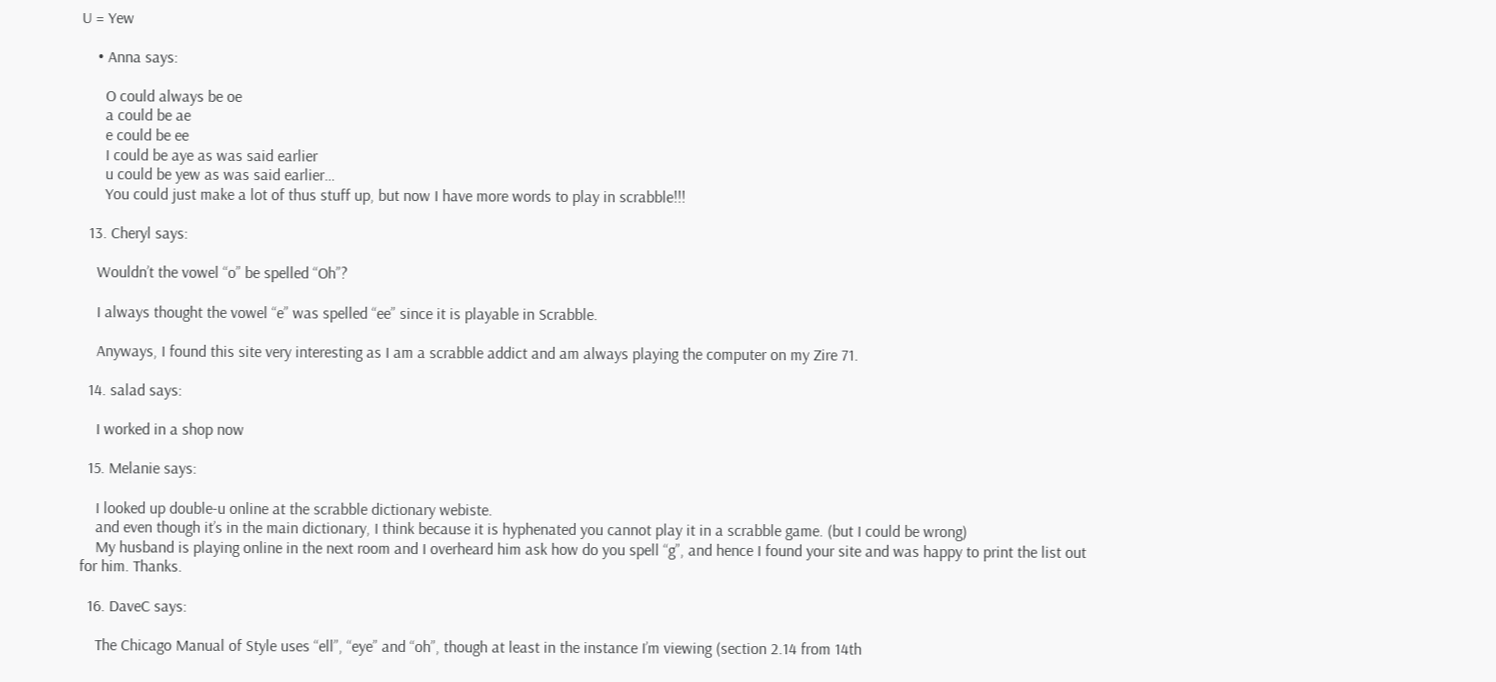U = Yew

    • Anna says:

      O could always be oe
      a could be ae
      e could be ee
      I could be aye as was said earlier
      u could be yew as was said earlier…
      You could just make a lot of thus stuff up, but now I have more words to play in scrabble!!!

  13. Cheryl says:

    Wouldn’t the vowel “o” be spelled “Oh”?

    I always thought the vowel “e” was spelled “ee” since it is playable in Scrabble.

    Anyways, I found this site very interesting as I am a scrabble addict and am always playing the computer on my Zire 71.

  14. salad says:

    I worked in a shop now

  15. Melanie says:

    I looked up double-u online at the scrabble dictionary webiste.
    and even though it’s in the main dictionary, I think because it is hyphenated you cannot play it in a scrabble game. (but I could be wrong)
    My husband is playing online in the next room and I overheard him ask how do you spell “g”, and hence I found your site and was happy to print the list out for him. Thanks.

  16. DaveC says:

    The Chicago Manual of Style uses “ell”, “eye” and “oh”, though at least in the instance I’m viewing (section 2.14 from 14th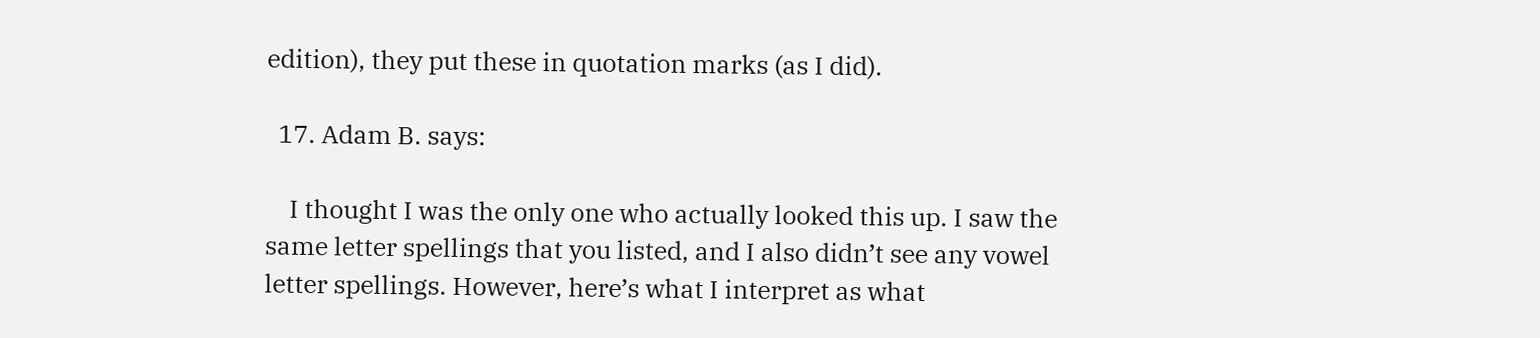edition), they put these in quotation marks (as I did).

  17. Adam B. says:

    I thought I was the only one who actually looked this up. I saw the same letter spellings that you listed, and I also didn’t see any vowel letter spellings. However, here’s what I interpret as what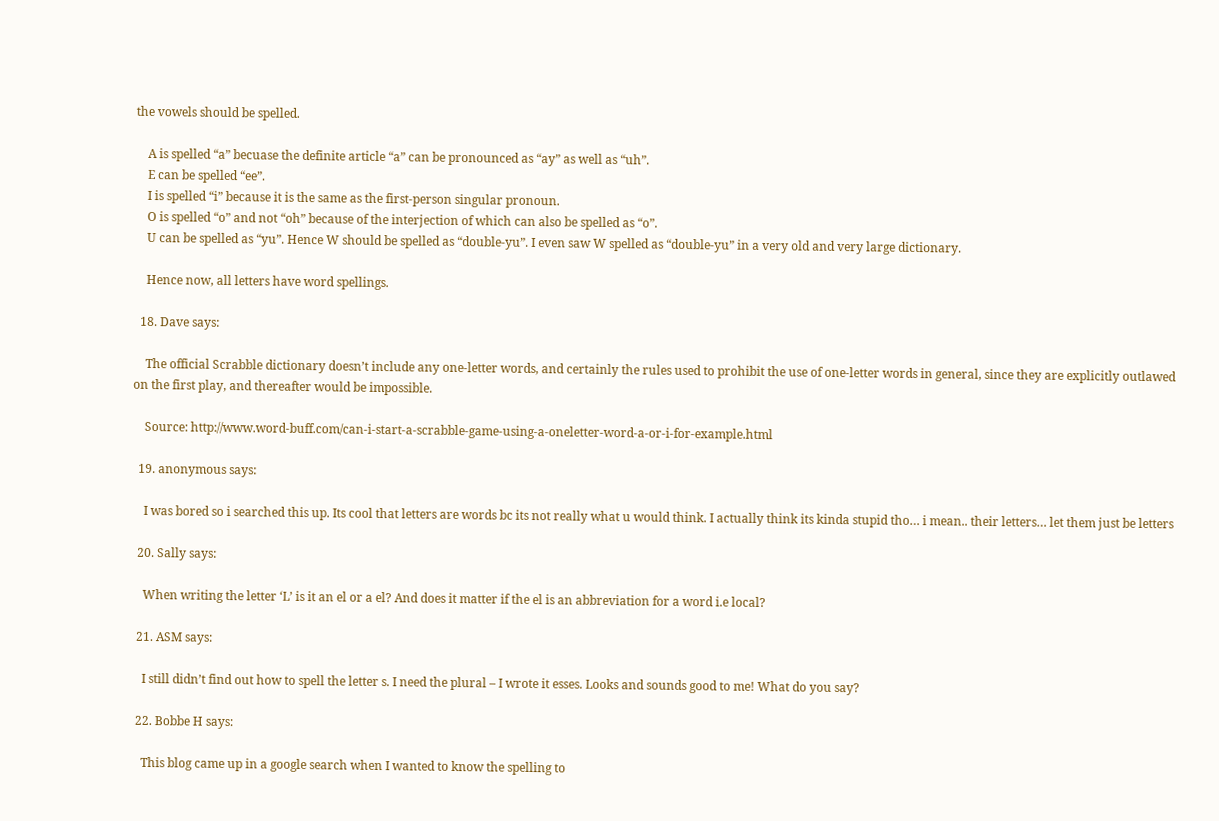the vowels should be spelled.

    A is spelled “a” becuase the definite article “a” can be pronounced as “ay” as well as “uh”.
    E can be spelled “ee”.
    I is spelled “i” because it is the same as the first-person singular pronoun.
    O is spelled “o” and not “oh” because of the interjection of which can also be spelled as “o”.
    U can be spelled as “yu”. Hence W should be spelled as “double-yu”. I even saw W spelled as “double-yu” in a very old and very large dictionary.

    Hence now, all letters have word spellings.

  18. Dave says:

    The official Scrabble dictionary doesn’t include any one-letter words, and certainly the rules used to prohibit the use of one-letter words in general, since they are explicitly outlawed on the first play, and thereafter would be impossible.

    Source: http://www.word-buff.com/can-i-start-a-scrabble-game-using-a-oneletter-word-a-or-i-for-example.html

  19. anonymous says:

    I was bored so i searched this up. Its cool that letters are words bc its not really what u would think. I actually think its kinda stupid tho… i mean.. their letters… let them just be letters

  20. Sally says:

    When writing the letter ‘L’ is it an el or a el? And does it matter if the el is an abbreviation for a word i.e local?

  21. ASM says:

    I still didn’t find out how to spell the letter s. I need the plural – I wrote it esses. Looks and sounds good to me! What do you say?

  22. Bobbe H says:

    This blog came up in a google search when I wanted to know the spelling to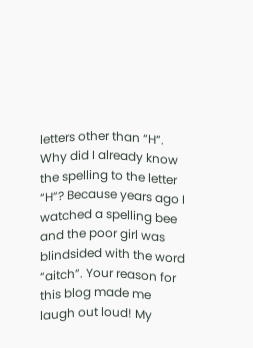letters other than “H”. Why did I already know the spelling to the letter “H”? Because years ago I watched a spelling bee and the poor girl was blindsided with the word “aitch”. Your reason for this blog made me laugh out loud! My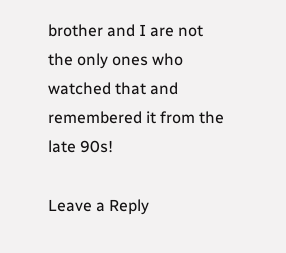brother and I are not the only ones who watched that and remembered it from the late 90s!

Leave a Reply